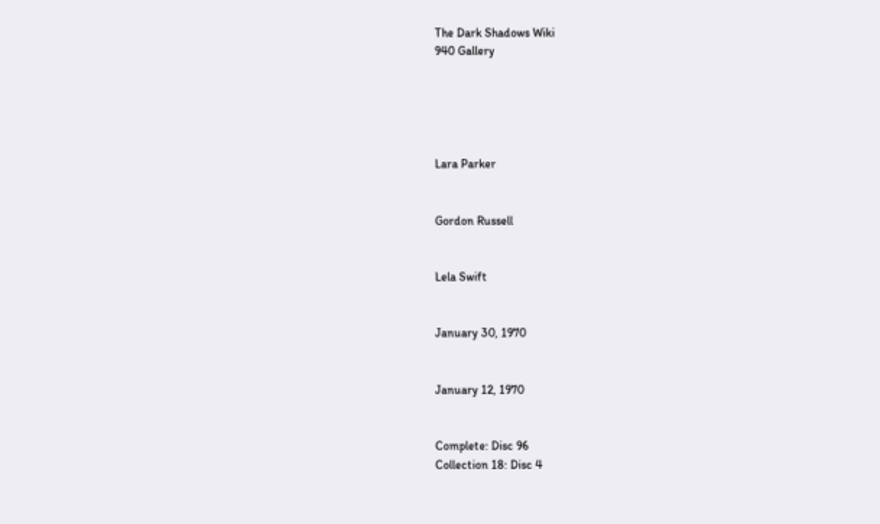The Dark Shadows Wiki
940 Gallery





Lara Parker


Gordon Russell


Lela Swift


January 30, 1970


January 12, 1970


Complete: Disc 96
Collection 18: Disc 4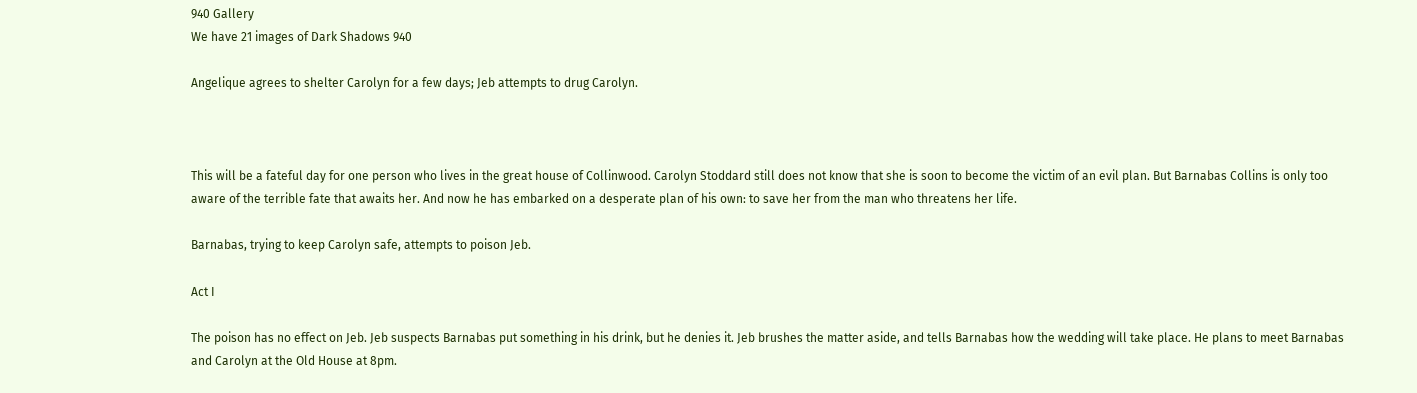940 Gallery
We have 21 images of Dark Shadows 940

Angelique agrees to shelter Carolyn for a few days; Jeb attempts to drug Carolyn.



This will be a fateful day for one person who lives in the great house of Collinwood. Carolyn Stoddard still does not know that she is soon to become the victim of an evil plan. But Barnabas Collins is only too aware of the terrible fate that awaits her. And now he has embarked on a desperate plan of his own: to save her from the man who threatens her life.

Barnabas, trying to keep Carolyn safe, attempts to poison Jeb.

Act I

The poison has no effect on Jeb. Jeb suspects Barnabas put something in his drink, but he denies it. Jeb brushes the matter aside, and tells Barnabas how the wedding will take place. He plans to meet Barnabas and Carolyn at the Old House at 8pm.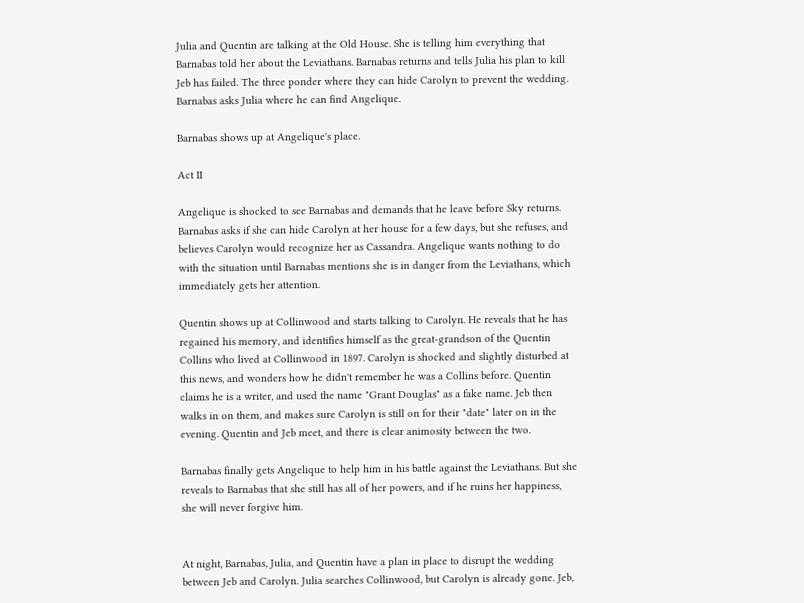Julia and Quentin are talking at the Old House. She is telling him everything that Barnabas told her about the Leviathans. Barnabas returns and tells Julia his plan to kill Jeb has failed. The three ponder where they can hide Carolyn to prevent the wedding. Barnabas asks Julia where he can find Angelique.

Barnabas shows up at Angelique's place.

Act II

Angelique is shocked to see Barnabas and demands that he leave before Sky returns. Barnabas asks if she can hide Carolyn at her house for a few days, but she refuses, and believes Carolyn would recognize her as Cassandra. Angelique wants nothing to do with the situation until Barnabas mentions she is in danger from the Leviathans, which immediately gets her attention.

Quentin shows up at Collinwood and starts talking to Carolyn. He reveals that he has regained his memory, and identifies himself as the great-grandson of the Quentin Collins who lived at Collinwood in 1897. Carolyn is shocked and slightly disturbed at this news, and wonders how he didn't remember he was a Collins before. Quentin claims he is a writer, and used the name "Grant Douglas" as a fake name. Jeb then walks in on them, and makes sure Carolyn is still on for their "date" later on in the evening. Quentin and Jeb meet, and there is clear animosity between the two.

Barnabas finally gets Angelique to help him in his battle against the Leviathans. But she reveals to Barnabas that she still has all of her powers, and if he ruins her happiness, she will never forgive him.


At night, Barnabas, Julia, and Quentin have a plan in place to disrupt the wedding between Jeb and Carolyn. Julia searches Collinwood, but Carolyn is already gone. Jeb,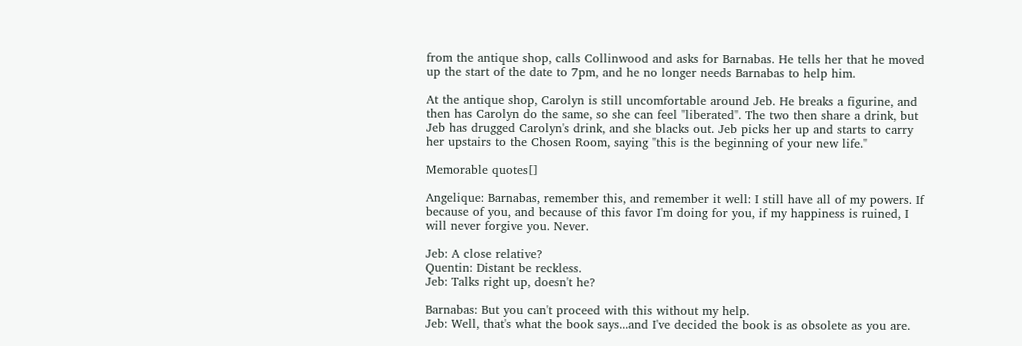from the antique shop, calls Collinwood and asks for Barnabas. He tells her that he moved up the start of the date to 7pm, and he no longer needs Barnabas to help him.

At the antique shop, Carolyn is still uncomfortable around Jeb. He breaks a figurine, and then has Carolyn do the same, so she can feel "liberated". The two then share a drink, but Jeb has drugged Carolyn's drink, and she blacks out. Jeb picks her up and starts to carry her upstairs to the Chosen Room, saying "this is the beginning of your new life."

Memorable quotes[]

Angelique: Barnabas, remember this, and remember it well: I still have all of my powers. If because of you, and because of this favor I'm doing for you, if my happiness is ruined, I will never forgive you. Never.

Jeb: A close relative?
Quentin: Distant be reckless.
Jeb: Talks right up, doesn't he?

Barnabas: But you can't proceed with this without my help.
Jeb: Well, that's what the book says...and I've decided the book is as obsolete as you are.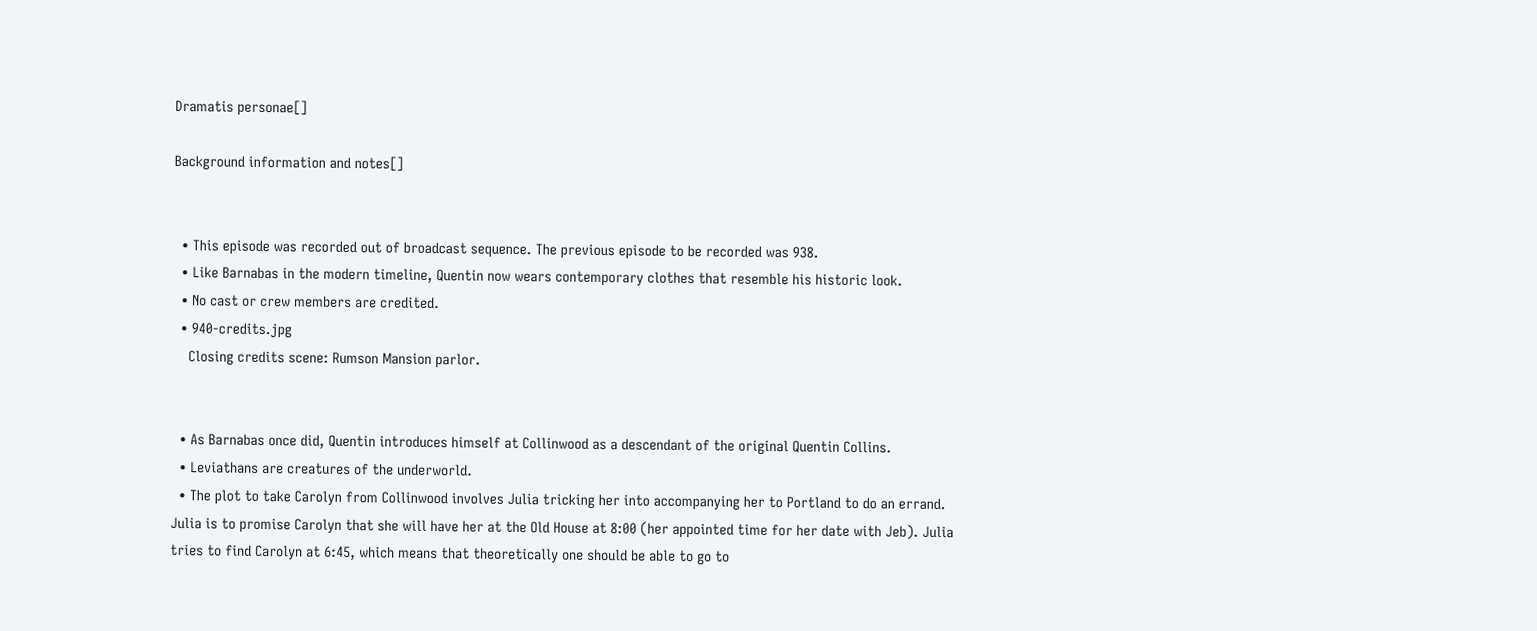Dramatis personae[]

Background information and notes[]


  • This episode was recorded out of broadcast sequence. The previous episode to be recorded was 938.
  • Like Barnabas in the modern timeline, Quentin now wears contemporary clothes that resemble his historic look.
  • No cast or crew members are credited.
  • 940-credits.jpg
    Closing credits scene: Rumson Mansion parlor.


  • As Barnabas once did, Quentin introduces himself at Collinwood as a descendant of the original Quentin Collins.
  • Leviathans are creatures of the underworld.
  • The plot to take Carolyn from Collinwood involves Julia tricking her into accompanying her to Portland to do an errand. Julia is to promise Carolyn that she will have her at the Old House at 8:00 (her appointed time for her date with Jeb). Julia tries to find Carolyn at 6:45, which means that theoretically one should be able to go to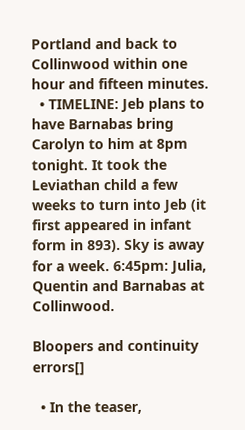Portland and back to Collinwood within one hour and fifteen minutes.
  • TIMELINE: Jeb plans to have Barnabas bring Carolyn to him at 8pm tonight. It took the Leviathan child a few weeks to turn into Jeb (it first appeared in infant form in 893). Sky is away for a week. 6:45pm: Julia, Quentin and Barnabas at Collinwood.

Bloopers and continuity errors[]

  • In the teaser,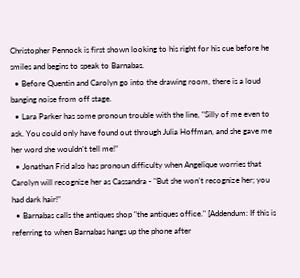Christopher Pennock is first shown looking to his right for his cue before he smiles and begins to speak to Barnabas.
  • Before Quentin and Carolyn go into the drawing room, there is a loud banging noise from off stage.
  • Lara Parker has some pronoun trouble with the line, "Silly of me even to ask. You could only have found out through Julia Hoffman, and she gave me her word she wouldn’t tell me!”
  • Jonathan Frid also has pronoun difficulty when Angelique worries that Carolyn will recognize her as Cassandra - "But she won’t recognize her; you had dark hair!”
  • Barnabas calls the antiques shop "the antiques office." [Addendum: If this is referring to when Barnabas hangs up the phone after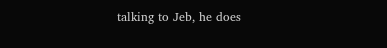talking to Jeb, he does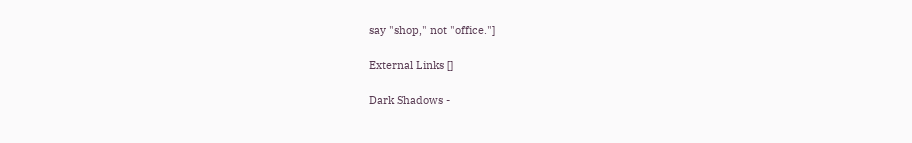say "shop," not "office."]

External Links []

Dark Shadows -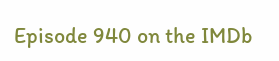Episode 940 on the IMDb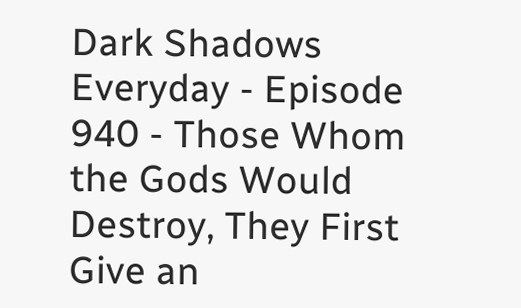Dark Shadows Everyday - Episode 940 - Those Whom the Gods Would Destroy, They First Give an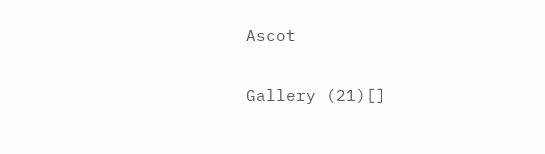Ascot

Gallery (21)[]